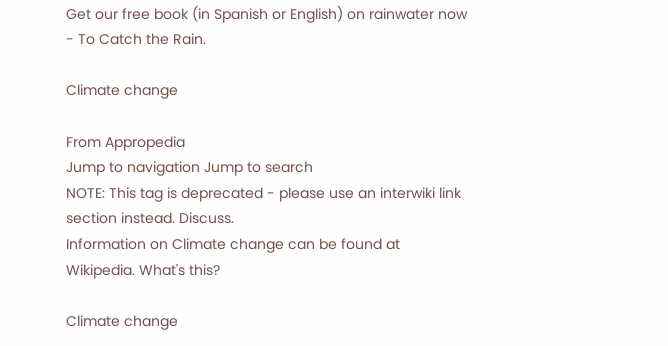Get our free book (in Spanish or English) on rainwater now - To Catch the Rain.

Climate change

From Appropedia
Jump to navigation Jump to search
NOTE: This tag is deprecated - please use an interwiki link section instead. Discuss.
Information on Climate change can be found at Wikipedia. What's this?

Climate change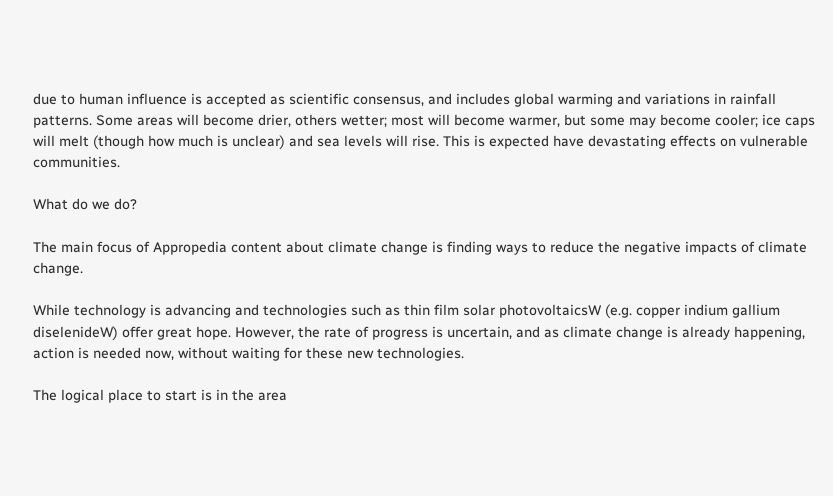due to human influence is accepted as scientific consensus, and includes global warming and variations in rainfall patterns. Some areas will become drier, others wetter; most will become warmer, but some may become cooler; ice caps will melt (though how much is unclear) and sea levels will rise. This is expected have devastating effects on vulnerable communities.

What do we do?

The main focus of Appropedia content about climate change is finding ways to reduce the negative impacts of climate change.

While technology is advancing and technologies such as thin film solar photovoltaicsW (e.g. copper indium gallium diselenideW) offer great hope. However, the rate of progress is uncertain, and as climate change is already happening, action is needed now, without waiting for these new technologies.

The logical place to start is in the area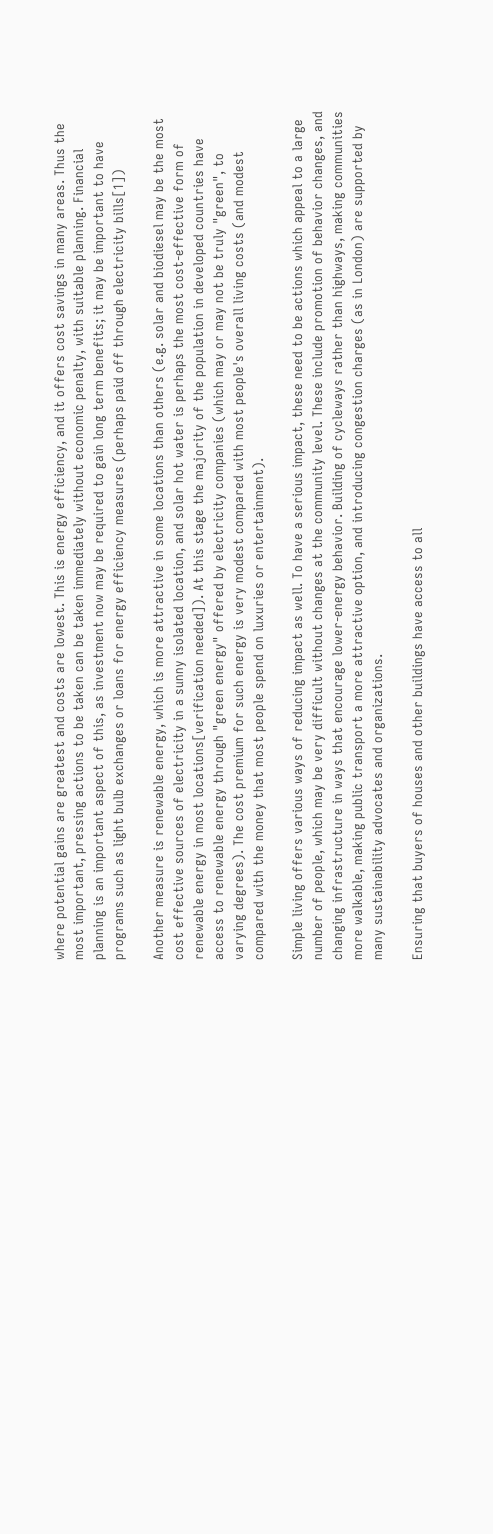where potential gains are greatest and costs are lowest. This is energy efficiency, and it offers cost savings in many areas. Thus the most important, pressing actions to be taken can be taken immediately without economic penalty, with suitable planning. Financial planning is an important aspect of this, as investment now may be required to gain long term benefits; it may be important to have programs such as light bulb exchanges or loans for energy efficiency measures (perhaps paid off through electricity bills[1])

Another measure is renewable energy, which is more attractive in some locations than others (e.g. solar and biodiesel may be the most cost effective sources of electricity in a sunny isolated location, and solar hot water is perhaps the most cost-effective form of renewable energy in most locations[verification needed]). At this stage the majority of the population in developed countries have access to renewable energy through "green energy" offered by electricity companies (which may or may not be truly "green", to varying degrees). The cost premium for such energy is very modest compared with most people's overall living costs (and modest compared with the money that most people spend on luxuries or entertainment).

Simple living offers various ways of reducing impact as well. To have a serious impact, these need to be actions which appeal to a large number of people, which may be very difficult without changes at the community level. These include promotion of behavior changes, and changing infrastructure in ways that encourage lower-energy behavior. Building of cycleways rather than highways, making communities more walkable, making public transport a more attractive option, and introducing congestion charges (as in London) are supported by many sustainability advocates and organizations.

Ensuring that buyers of houses and other buildings have access to all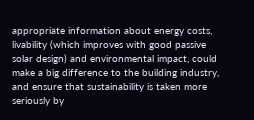appropriate information about energy costs, livability (which improves with good passive solar design) and environmental impact, could make a big difference to the building industry, and ensure that sustainability is taken more seriously by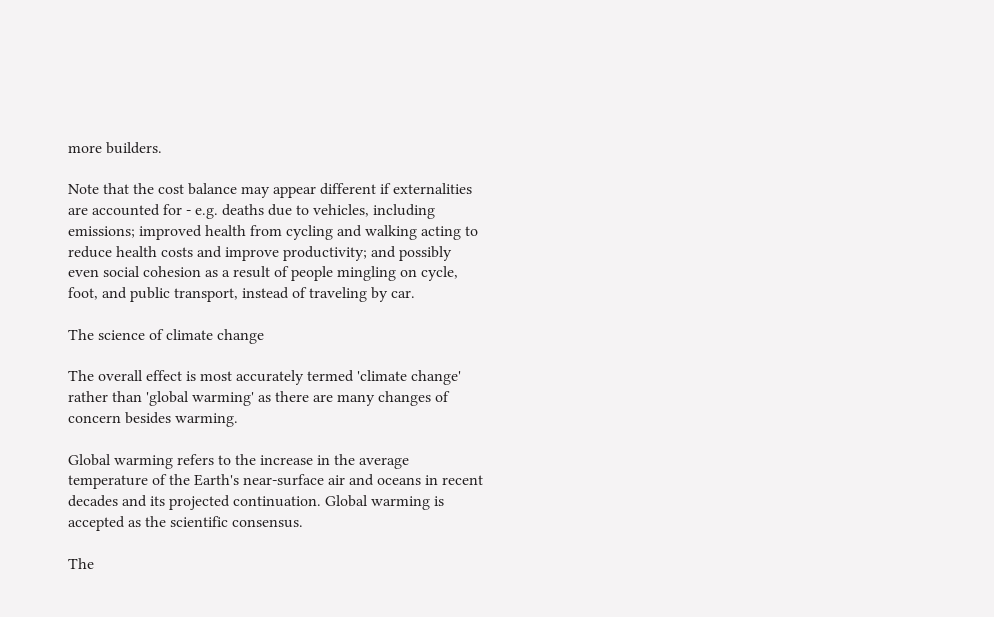more builders.

Note that the cost balance may appear different if externalities are accounted for - e.g. deaths due to vehicles, including emissions; improved health from cycling and walking acting to reduce health costs and improve productivity; and possibly even social cohesion as a result of people mingling on cycle, foot, and public transport, instead of traveling by car.

The science of climate change

The overall effect is most accurately termed 'climate change' rather than 'global warming' as there are many changes of concern besides warming.

Global warming refers to the increase in the average temperature of the Earth's near-surface air and oceans in recent decades and its projected continuation. Global warming is accepted as the scientific consensus.

The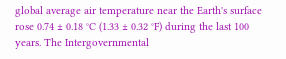global average air temperature near the Earth's surface rose 0.74 ± 0.18 °C (1.33 ± 0.32 °F) during the last 100 years. The Intergovernmental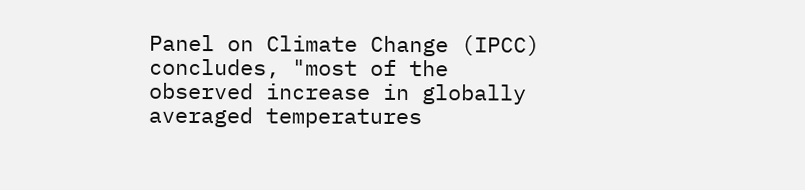Panel on Climate Change (IPCC) concludes, "most of the observed increase in globally averaged temperatures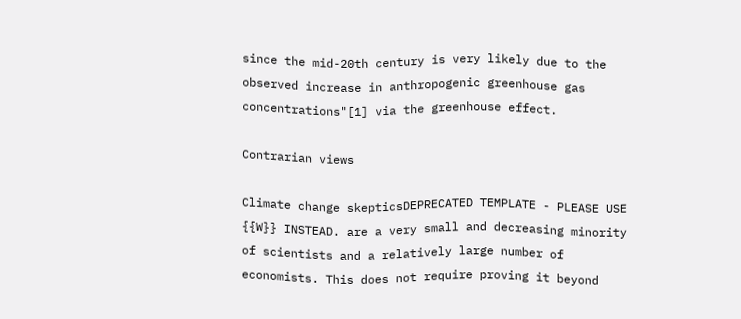since the mid-20th century is very likely due to the observed increase in anthropogenic greenhouse gas concentrations"[1] via the greenhouse effect.

Contrarian views

Climate change skepticsDEPRECATED TEMPLATE - PLEASE USE {{W}} INSTEAD. are a very small and decreasing minority of scientists and a relatively large number of economists. This does not require proving it beyond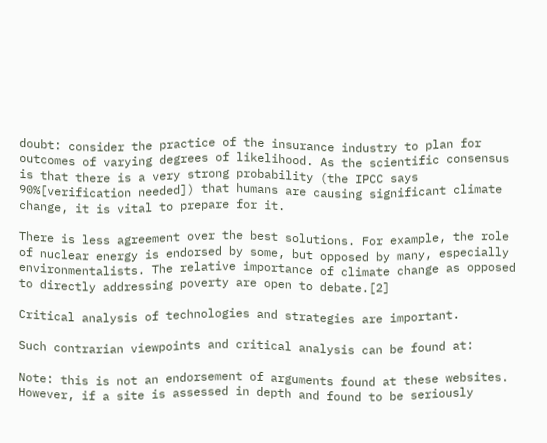doubt: consider the practice of the insurance industry to plan for outcomes of varying degrees of likelihood. As the scientific consensus is that there is a very strong probability (the IPCC says 90%[verification needed]) that humans are causing significant climate change, it is vital to prepare for it.

There is less agreement over the best solutions. For example, the role of nuclear energy is endorsed by some, but opposed by many, especially environmentalists. The relative importance of climate change as opposed to directly addressing poverty are open to debate.[2]

Critical analysis of technologies and strategies are important.

Such contrarian viewpoints and critical analysis can be found at:

Note: this is not an endorsement of arguments found at these websites. However, if a site is assessed in depth and found to be seriously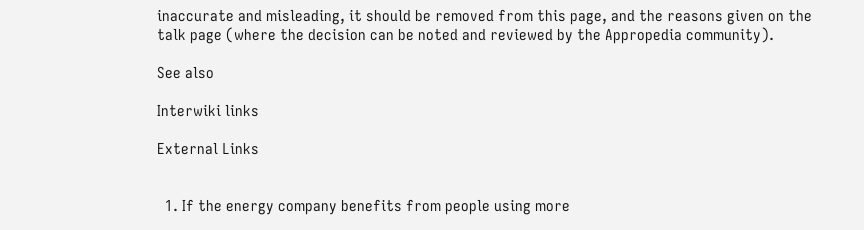inaccurate and misleading, it should be removed from this page, and the reasons given on the talk page (where the decision can be noted and reviewed by the Appropedia community).

See also

Interwiki links

External Links


  1. If the energy company benefits from people using more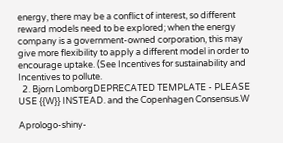energy, there may be a conflict of interest, so different reward models need to be explored; when the energy company is a government-owned corporation, this may give more flexibility to apply a different model in order to encourage uptake. (See Incentives for sustainability and Incentives to pollute.
  2. Bjorn LomborgDEPRECATED TEMPLATE - PLEASE USE {{W}} INSTEAD. and the Copenhagen Consensus.W

Aprologo-shiny-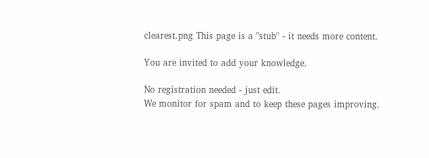clearest.png This page is a "stub" - it needs more content.

You are invited to add your knowledge.

No registration needed - just edit.
We monitor for spam and to keep these pages improving.